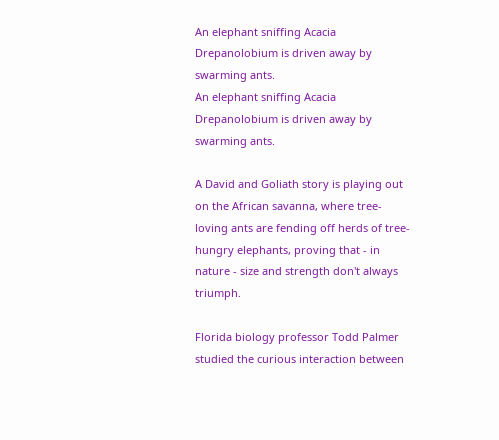An elephant sniffing Acacia Drepanolobium is driven away by swarming ants.
An elephant sniffing Acacia Drepanolobium is driven away by swarming ants.

A David and Goliath story is playing out on the African savanna, where tree-loving ants are fending off herds of tree-hungry elephants, proving that - in nature - size and strength don't always triumph.

Florida biology professor Todd Palmer studied the curious interaction between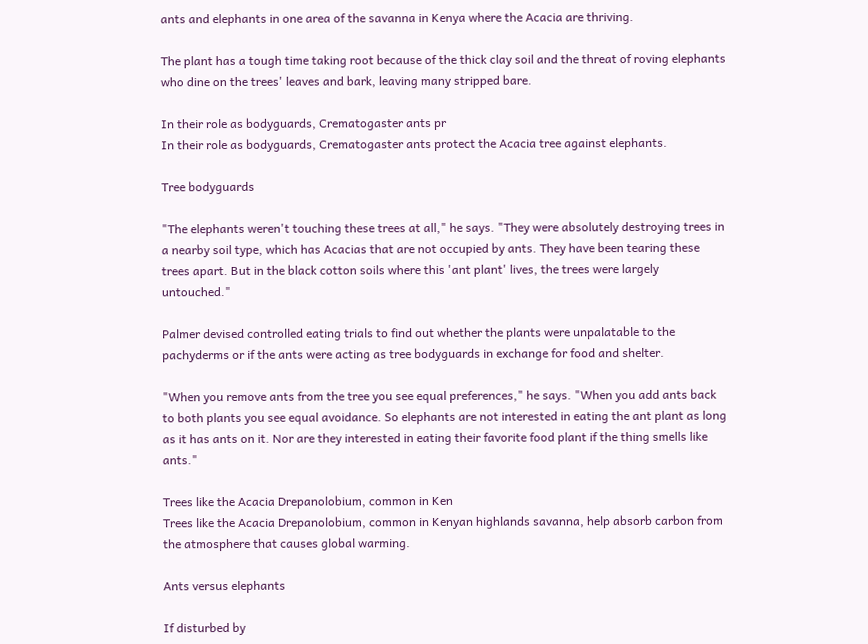ants and elephants in one area of the savanna in Kenya where the Acacia are thriving.

The plant has a tough time taking root because of the thick clay soil and the threat of roving elephants who dine on the trees' leaves and bark, leaving many stripped bare.

In their role as bodyguards, Crematogaster ants pr
In their role as bodyguards, Crematogaster ants protect the Acacia tree against elephants.

Tree bodyguards

"The elephants weren't touching these trees at all," he says. "They were absolutely destroying trees in a nearby soil type, which has Acacias that are not occupied by ants. They have been tearing these trees apart. But in the black cotton soils where this 'ant plant' lives, the trees were largely untouched."

Palmer devised controlled eating trials to find out whether the plants were unpalatable to the pachyderms or if the ants were acting as tree bodyguards in exchange for food and shelter.

"When you remove ants from the tree you see equal preferences," he says. "When you add ants back to both plants you see equal avoidance. So elephants are not interested in eating the ant plant as long as it has ants on it. Nor are they interested in eating their favorite food plant if the thing smells like ants."

Trees like the Acacia Drepanolobium, common in Ken
Trees like the Acacia Drepanolobium, common in Kenyan highlands savanna, help absorb carbon from the atmosphere that causes global warming.

Ants versus elephants

If disturbed by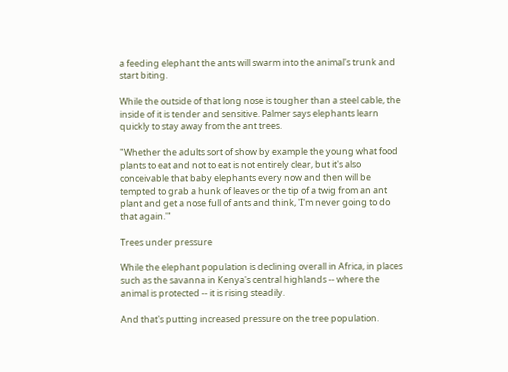a feeding elephant the ants will swarm into the animal's trunk and start biting.

While the outside of that long nose is tougher than a steel cable, the inside of it is tender and sensitive. Palmer says elephants learn quickly to stay away from the ant trees.

"Whether the adults sort of show by example the young what food plants to eat and not to eat is not entirely clear, but it's also conceivable that baby elephants every now and then will be tempted to grab a hunk of leaves or the tip of a twig from an ant plant and get a nose full of ants and think, 'I'm never going to do that again.'"

Trees under pressure

While the elephant population is declining overall in Africa, in places such as the savanna in Kenya's central highlands -- where the animal is protected -- it is rising steadily.

And that's putting increased pressure on the tree population.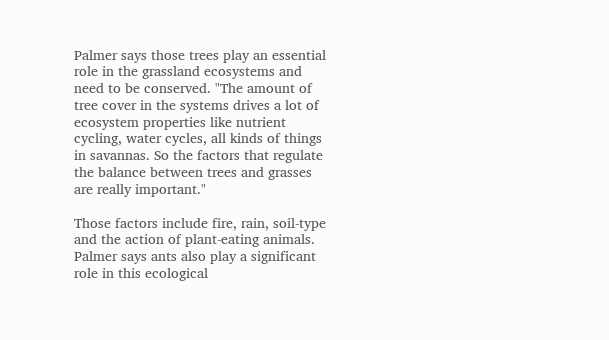Palmer says those trees play an essential role in the grassland ecosystems and need to be conserved. "The amount of tree cover in the systems drives a lot of ecosystem properties like nutrient cycling, water cycles, all kinds of things in savannas. So the factors that regulate the balance between trees and grasses are really important."

Those factors include fire, rain, soil-type and the action of plant-eating animals. Palmer says ants also play a significant role in this ecological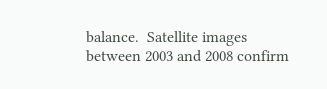balance.  Satellite images between 2003 and 2008 confirm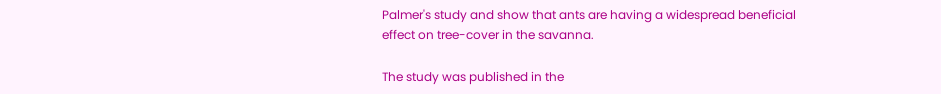Palmer's study and show that ants are having a widespread beneficial effect on tree-cover in the savanna.

The study was published in the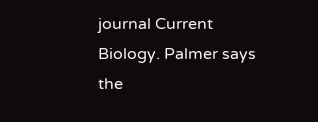journal Current Biology. Palmer says the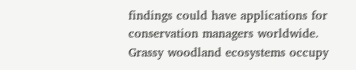findings could have applications for conservation managers worldwide. Grassy woodland ecosystems occupy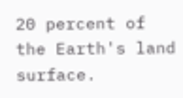20 percent of the Earth's land surface.